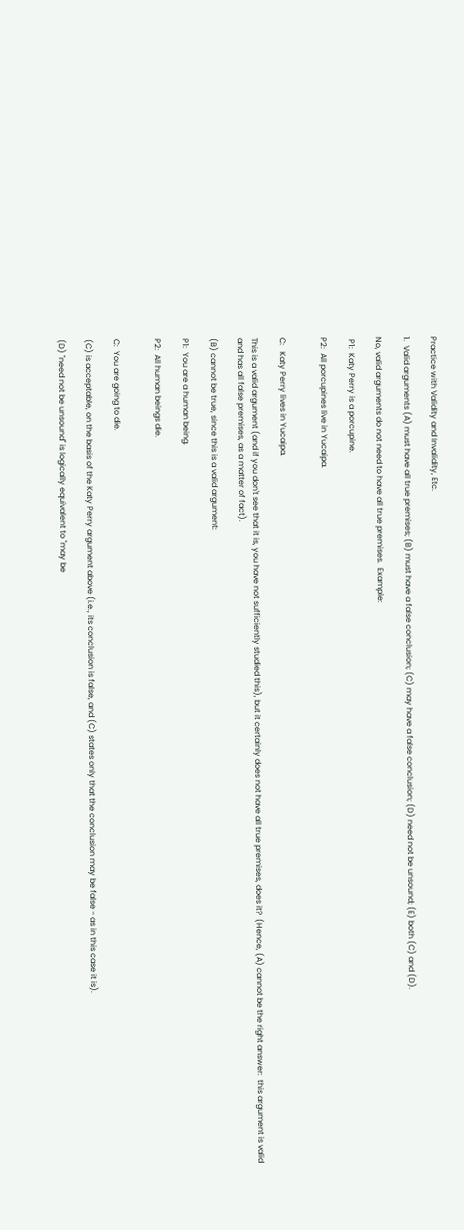Practice with Validity and Invalidity, Etc.

1.  Valid arguments (A) must have all true premises; (B) must have a false conclusion; (C) may have a false conclusion; (D) need not be unsound; (E) both (C) and (D).

No, valid arguments do not need to have all true premises.  Example:

 P1:  Katy Perry is a porcupine.

P2:  All porcupines live in Yucaipa.


C:   Katy Perry lives in Yucaipa.

This is a valid argument (and if you don't see that it is, you have not sufficiently studied this), but it certainly does not have all true premises, does it?  (Hence, (A) cannot be the right answer:  this argument is valid and has all false premises, as a matter of fact).

(B) cannot be true, since this is a valid argument:

P1:  You are a human being.

P2:  All human beings die.


C:  You are going to die.

(C) is acceptable, on the basis of the Katy Perry argument above (i.e., its conclusion is false, and (C) states only that the conclusion may be false - as in this case it is).

(D) "need not be unsound" is logically equivalent to "may be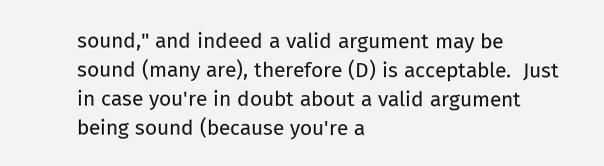sound," and indeed a valid argument may be sound (many are), therefore (D) is acceptable.  Just in case you're in doubt about a valid argument being sound (because you're a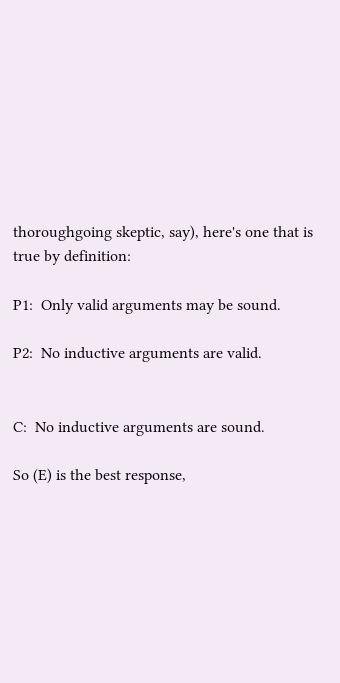thoroughgoing skeptic, say), here's one that is true by definition:

P1:  Only valid arguments may be sound.

P2:  No inductive arguments are valid.


C:  No inductive arguments are sound.

So (E) is the best response,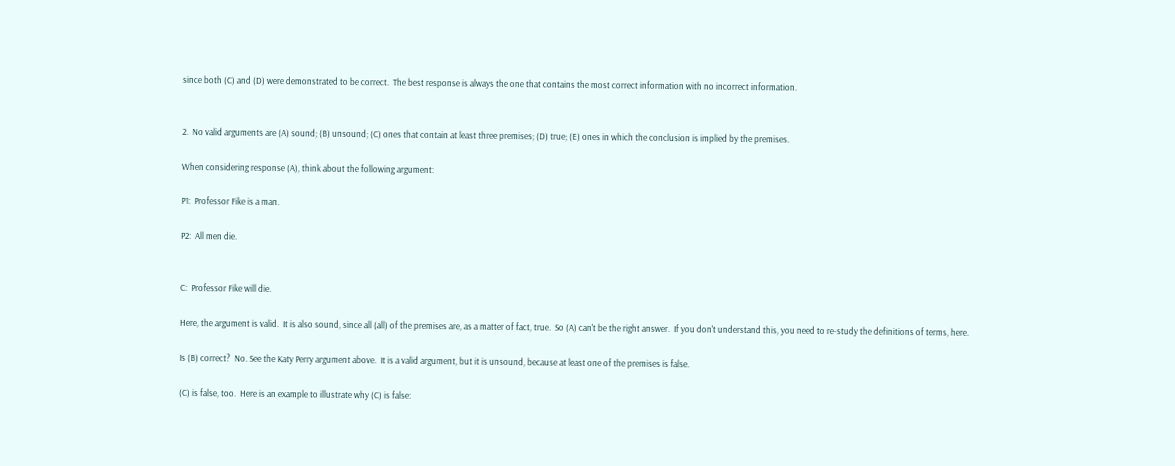since both (C) and (D) were demonstrated to be correct.  The best response is always the one that contains the most correct information with no incorrect information.


2.  No valid arguments are (A) sound; (B) unsound; (C) ones that contain at least three premises; (D) true; (E) ones in which the conclusion is implied by the premises.

When considering response (A), think about the following argument:

P1:  Professor Fike is a man.

P2:  All men die.


C:  Professor Fike will die.

Here, the argument is valid.  It is also sound, since all (all) of the premises are, as a matter of fact, true.  So (A) can't be the right answer.  If you don't understand this, you need to re-study the definitions of terms, here.

Is (B) correct?  No. See the Katy Perry argument above.  It is a valid argument, but it is unsound, because at least one of the premises is false.

(C) is false, too.  Here is an example to illustrate why (C) is false: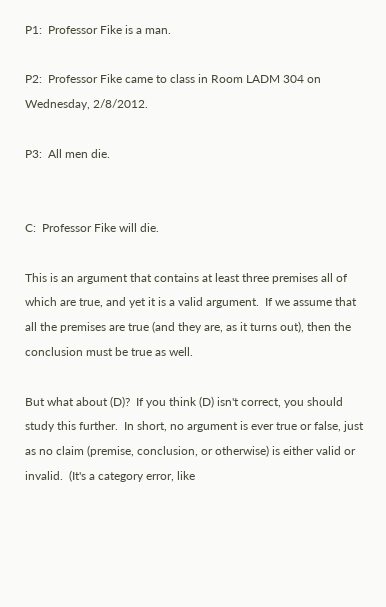P1:  Professor Fike is a man.

P2:  Professor Fike came to class in Room LADM 304 on Wednesday, 2/8/2012.

P3:  All men die.


C:  Professor Fike will die.

This is an argument that contains at least three premises all of which are true, and yet it is a valid argument.  If we assume that all the premises are true (and they are, as it turns out), then the conclusion must be true as well.

But what about (D)?  If you think (D) isn't correct, you should study this further.  In short, no argument is ever true or false, just as no claim (premise, conclusion, or otherwise) is either valid or invalid.  (It's a category error, like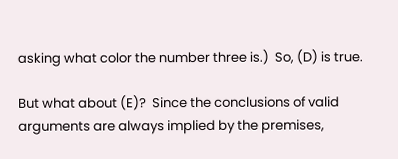asking what color the number three is.)  So, (D) is true.

But what about (E)?  Since the conclusions of valid arguments are always implied by the premises,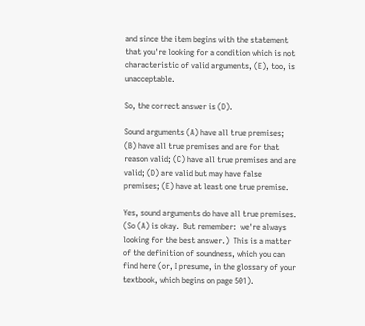and since the item begins with the statement that you're looking for a condition which is not characteristic of valid arguments, (E), too, is unacceptable.

So, the correct answer is (D).

Sound arguments (A) have all true premises; (B) have all true premises and are for that reason valid; (C) have all true premises and are valid; (D) are valid but may have false premises; (E) have at least one true premise.

Yes, sound arguments do have all true premises.  (So (A) is okay.  But remember:  we're always looking for the best answer.)  This is a matter of the definition of soundness, which you can find here (or, I presume, in the glossary of your textbook, which begins on page 501).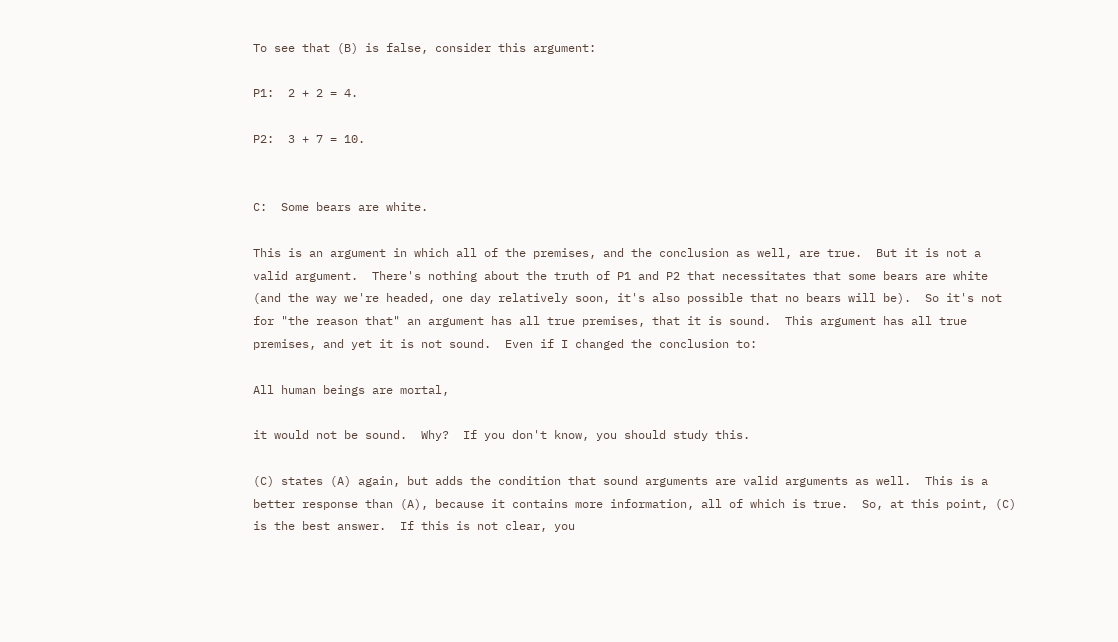To see that (B) is false, consider this argument:

P1:  2 + 2 = 4.

P2:  3 + 7 = 10.


C:  Some bears are white.

This is an argument in which all of the premises, and the conclusion as well, are true.  But it is not a valid argument.  There's nothing about the truth of P1 and P2 that necessitates that some bears are white (and the way we're headed, one day relatively soon, it's also possible that no bears will be).  So it's not for "the reason that" an argument has all true premises, that it is sound.  This argument has all true premises, and yet it is not sound.  Even if I changed the conclusion to:

All human beings are mortal,

it would not be sound.  Why?  If you don't know, you should study this.

(C) states (A) again, but adds the condition that sound arguments are valid arguments as well.  This is a better response than (A), because it contains more information, all of which is true.  So, at this point, (C) is the best answer.  If this is not clear, you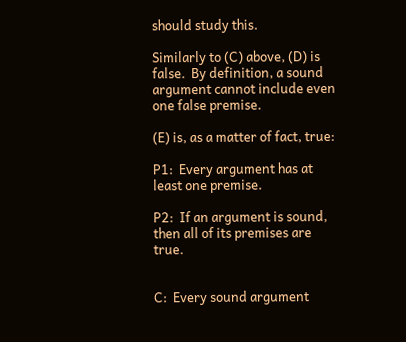should study this.

Similarly to (C) above, (D) is false.  By definition, a sound argument cannot include even one false premise.

(E) is, as a matter of fact, true:

P1:  Every argument has at least one premise.

P2:  If an argument is sound, then all of its premises are true.


C:  Every sound argument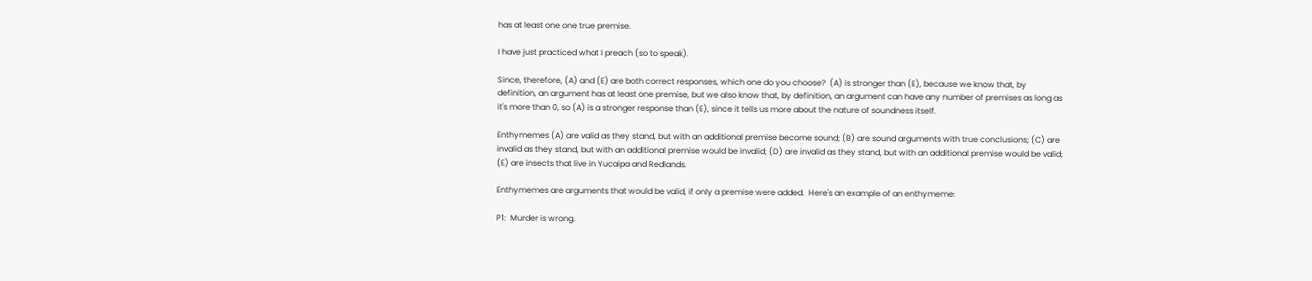has at least one one true premise.

I have just practiced what I preach (so to speak).

Since, therefore, (A) and (E) are both correct responses, which one do you choose?  (A) is stronger than (E), because we know that, by definition, an argument has at least one premise, but we also know that, by definition, an argument can have any number of premises as long as it's more than 0, so (A) is a stronger response than (E), since it tells us more about the nature of soundness itself.

Enthymemes (A) are valid as they stand, but with an additional premise become sound; (B) are sound arguments with true conclusions; (C) are invalid as they stand, but with an additional premise would be invalid; (D) are invalid as they stand, but with an additional premise would be valid; (E) are insects that live in Yucaipa and Redlands.

Enthymemes are arguments that would be valid, if only a premise were added.  Here's an example of an enthymeme:

P1:  Murder is wrong.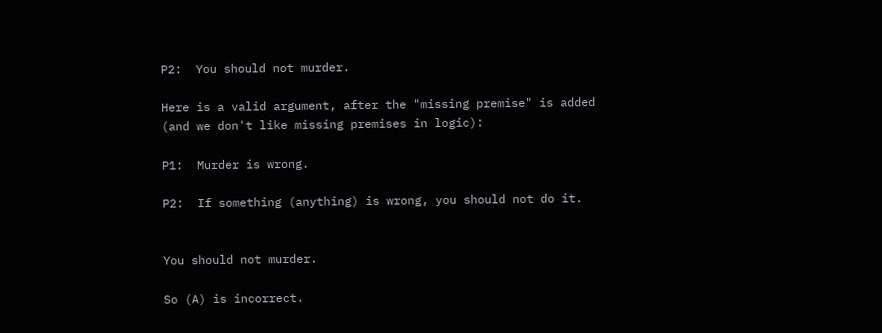P2:  You should not murder.

Here is a valid argument, after the "missing premise" is added (and we don't like missing premises in logic):

P1:  Murder is wrong.

P2:  If something (anything) is wrong, you should not do it.


You should not murder.

So (A) is incorrect.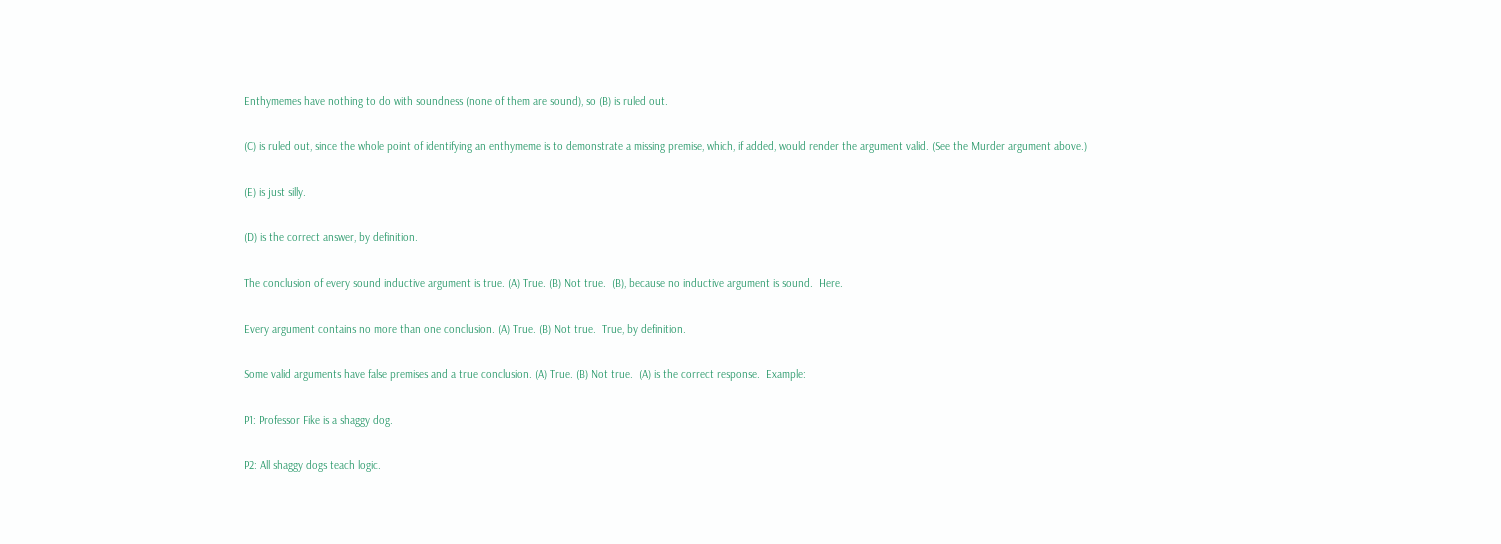Enthymemes have nothing to do with soundness (none of them are sound), so (B) is ruled out.

(C) is ruled out, since the whole point of identifying an enthymeme is to demonstrate a missing premise, which, if added, would render the argument valid. (See the Murder argument above.)

(E) is just silly.

(D) is the correct answer, by definition.

The conclusion of every sound inductive argument is true. (A) True. (B) Not true.  (B), because no inductive argument is sound.  Here.

Every argument contains no more than one conclusion. (A) True. (B) Not true.  True, by definition.

Some valid arguments have false premises and a true conclusion. (A) True. (B) Not true.  (A) is the correct response.  Example:

P1: Professor Fike is a shaggy dog.

P2: All shaggy dogs teach logic.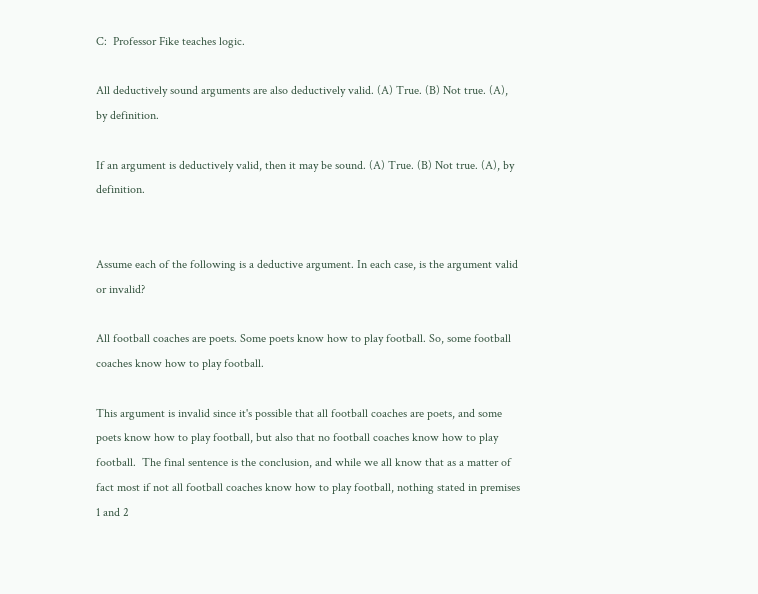C:  Professor Fike teaches logic.

All deductively sound arguments are also deductively valid. (A) True. (B) Not true. (A), by definition.

If an argument is deductively valid, then it may be sound. (A) True. (B) Not true. (A), by definition.


Assume each of the following is a deductive argument. In each case, is the argument valid or invalid?

All football coaches are poets. Some poets know how to play football. So, some football coaches know how to play football.

This argument is invalid since it's possible that all football coaches are poets, and some poets know how to play football, but also that no football coaches know how to play football.  The final sentence is the conclusion, and while we all know that as a matter of fact most if not all football coaches know how to play football, nothing stated in premises 1 and 2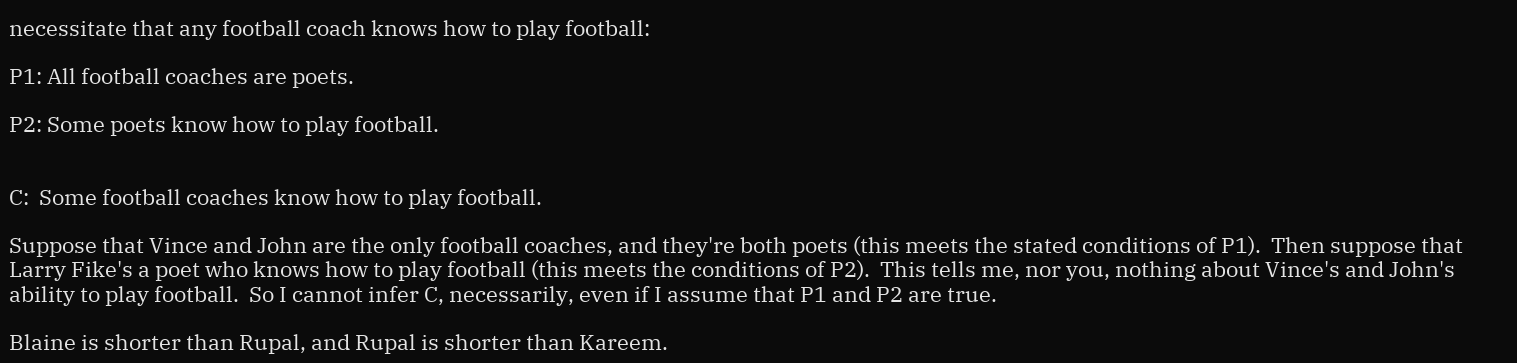necessitate that any football coach knows how to play football:

P1: All football coaches are poets.

P2: Some poets know how to play football.


C:  Some football coaches know how to play football.

Suppose that Vince and John are the only football coaches, and they're both poets (this meets the stated conditions of P1).  Then suppose that Larry Fike's a poet who knows how to play football (this meets the conditions of P2).  This tells me, nor you, nothing about Vince's and John's ability to play football.  So I cannot infer C, necessarily, even if I assume that P1 and P2 are true.

Blaine is shorter than Rupal, and Rupal is shorter than Kareem.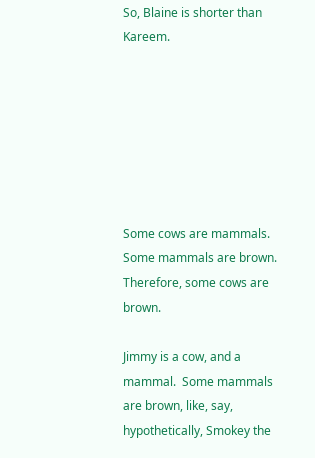So, Blaine is shorter than Kareem.







Some cows are mammals. Some mammals are brown. Therefore, some cows are brown.

Jimmy is a cow, and a mammal.  Some mammals are brown, like, say, hypothetically, Smokey the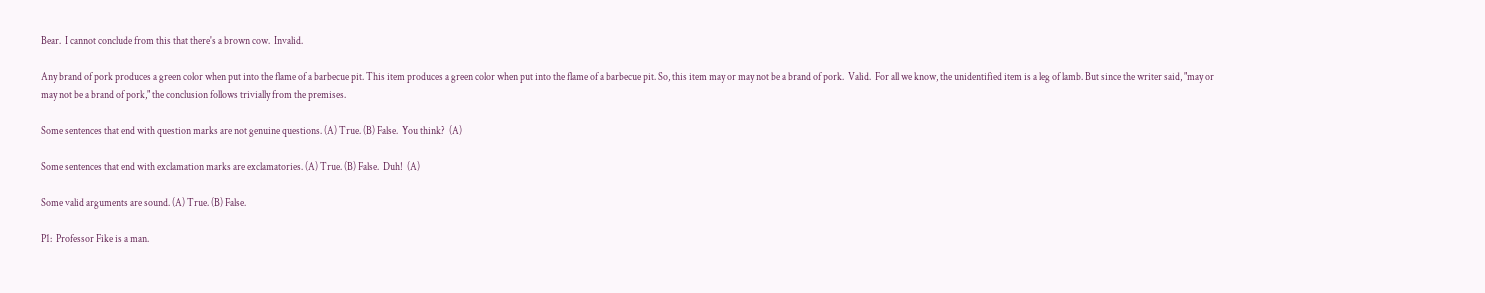Bear.  I cannot conclude from this that there's a brown cow.  Invalid.

Any brand of pork produces a green color when put into the flame of a barbecue pit. This item produces a green color when put into the flame of a barbecue pit. So, this item may or may not be a brand of pork.  Valid.  For all we know, the unidentified item is a leg of lamb. But since the writer said, "may or may not be a brand of pork," the conclusion follows trivially from the premises.

Some sentences that end with question marks are not genuine questions. (A) True. (B) False.  You think?  (A)

Some sentences that end with exclamation marks are exclamatories. (A) True. (B) False.  Duh!  (A)

Some valid arguments are sound. (A) True. (B) False.

P1:  Professor Fike is a man.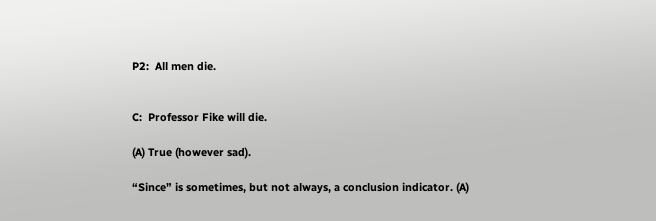P2:  All men die.


C:  Professor Fike will die.

(A) True (however sad).

“Since” is sometimes, but not always, a conclusion indicator. (A)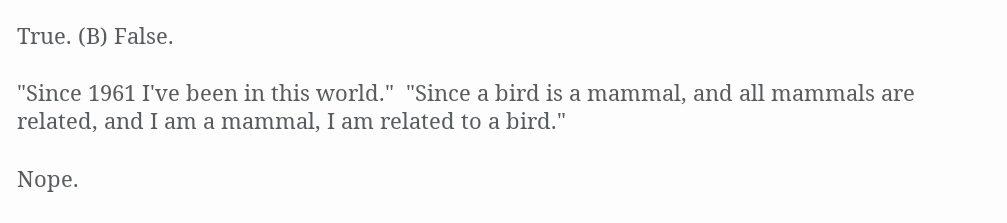True. (B) False.

"Since 1961 I've been in this world."  "Since a bird is a mammal, and all mammals are related, and I am a mammal, I am related to a bird."

Nope.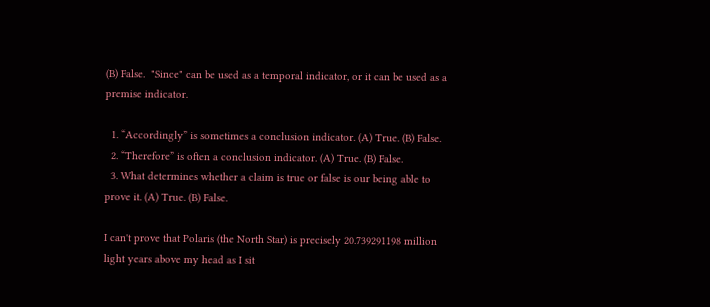(B) False.  "Since" can be used as a temporal indicator, or it can be used as a premise indicator.

  1. “Accordingly” is sometimes a conclusion indicator. (A) True. (B) False.
  2. “Therefore” is often a conclusion indicator. (A) True. (B) False.
  3. What determines whether a claim is true or false is our being able to prove it. (A) True. (B) False.

I can't prove that Polaris (the North Star) is precisely 20.739291198 million light years above my head as I sit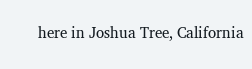here in Joshua Tree, California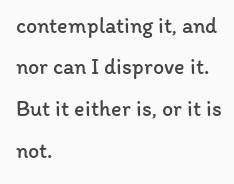contemplating it, and nor can I disprove it.  But it either is, or it is not.